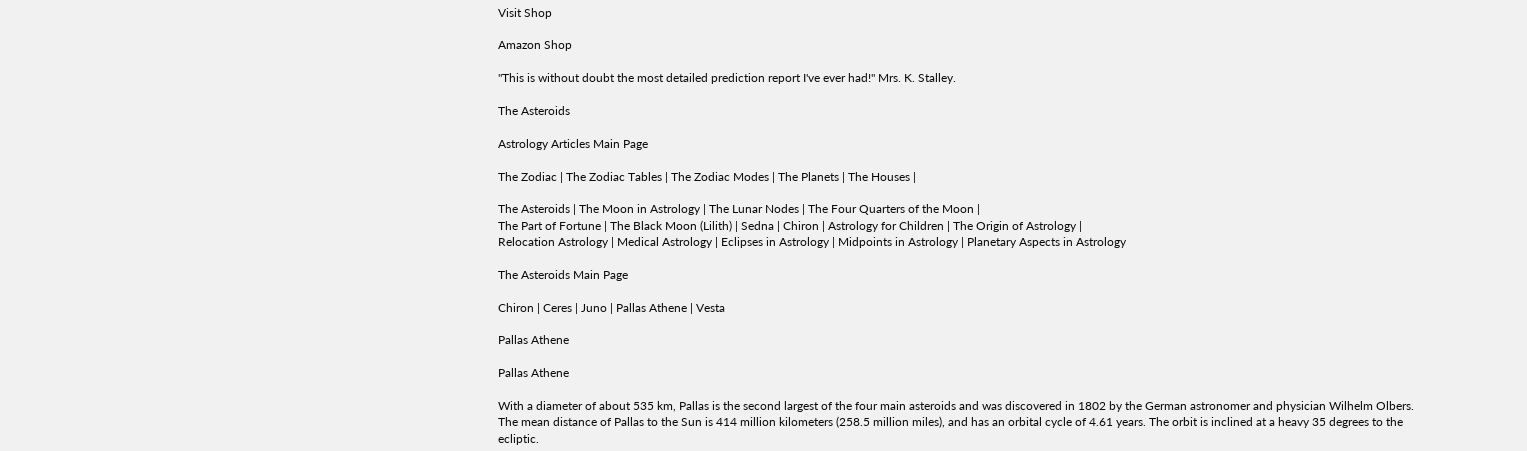Visit Shop

Amazon Shop

"This is without doubt the most detailed prediction report I've ever had!" Mrs. K. Stalley.

The Asteroids

Astrology Articles Main Page

The Zodiac | The Zodiac Tables | The Zodiac Modes | The Planets | The Houses |

The Asteroids | The Moon in Astrology | The Lunar Nodes | The Four Quarters of the Moon |
The Part of Fortune | The Black Moon (Lilith) | Sedna | Chiron | Astrology for Children | The Origin of Astrology |
Relocation Astrology | Medical Astrology | Eclipses in Astrology | Midpoints in Astrology | Planetary Aspects in Astrology

The Asteroids Main Page

Chiron | Ceres | Juno | Pallas Athene | Vesta

Pallas Athene

Pallas Athene

With a diameter of about 535 km, Pallas is the second largest of the four main asteroids and was discovered in 1802 by the German astronomer and physician Wilhelm Olbers. The mean distance of Pallas to the Sun is 414 million kilometers (258.5 million miles), and has an orbital cycle of 4.61 years. The orbit is inclined at a heavy 35 degrees to the ecliptic.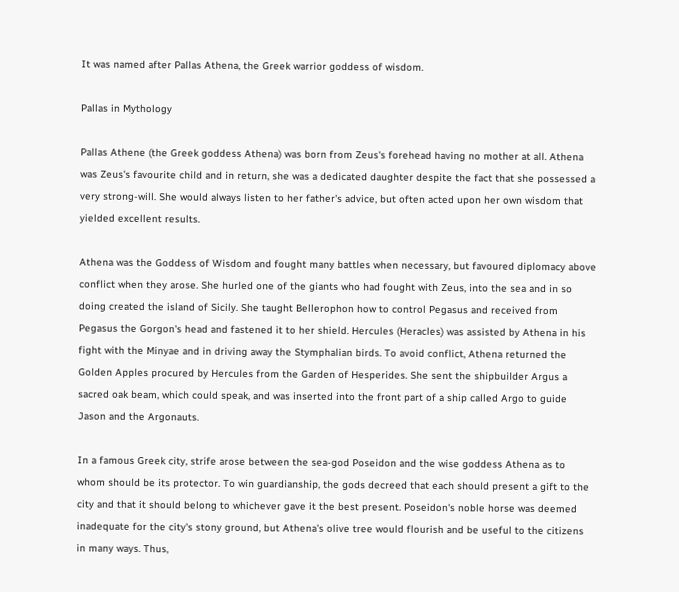It was named after Pallas Athena, the Greek warrior goddess of wisdom.

Pallas in Mythology

Pallas Athene (the Greek goddess Athena) was born from Zeus's forehead having no mother at all. Athena was Zeus's favourite child and in return, she was a dedicated daughter despite the fact that she possessed a very strong-will. She would always listen to her father's advice, but often acted upon her own wisdom that yielded excellent results.

Athena was the Goddess of Wisdom and fought many battles when necessary, but favoured diplomacy above conflict when they arose. She hurled one of the giants who had fought with Zeus, into the sea and in so doing created the island of Sicily. She taught Bellerophon how to control Pegasus and received from Pegasus the Gorgon's head and fastened it to her shield. Hercules (Heracles) was assisted by Athena in his fight with the Minyae and in driving away the Stymphalian birds. To avoid conflict, Athena returned the Golden Apples procured by Hercules from the Garden of Hesperides. She sent the shipbuilder Argus a sacred oak beam, which could speak, and was inserted into the front part of a ship called Argo to guide Jason and the Argonauts.

In a famous Greek city, strife arose between the sea-god Poseidon and the wise goddess Athena as to whom should be its protector. To win guardianship, the gods decreed that each should present a gift to the city and that it should belong to whichever gave it the best present. Poseidon's noble horse was deemed inadequate for the city's stony ground, but Athena's olive tree would flourish and be useful to the citizens in many ways. Thus,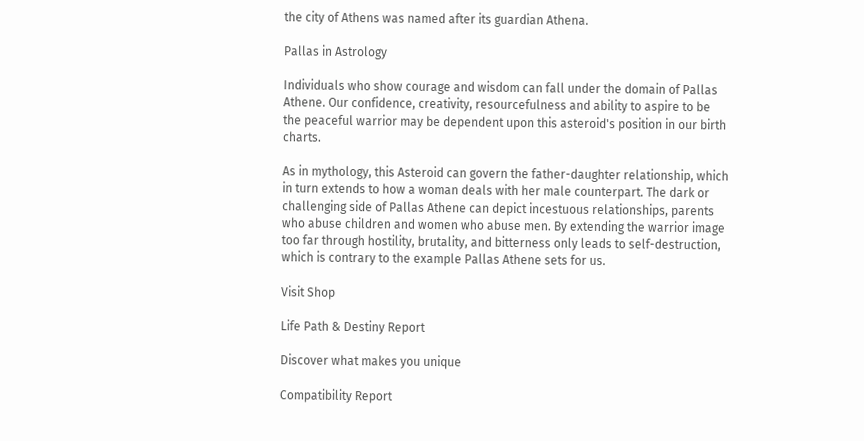the city of Athens was named after its guardian Athena.

Pallas in Astrology

Individuals who show courage and wisdom can fall under the domain of Pallas Athene. Our confidence, creativity, resourcefulness and ability to aspire to be the peaceful warrior may be dependent upon this asteroid's position in our birth charts.

As in mythology, this Asteroid can govern the father-daughter relationship, which in turn extends to how a woman deals with her male counterpart. The dark or challenging side of Pallas Athene can depict incestuous relationships, parents who abuse children and women who abuse men. By extending the warrior image too far through hostility, brutality, and bitterness only leads to self-destruction, which is contrary to the example Pallas Athene sets for us.

Visit Shop

Life Path & Destiny Report

Discover what makes you unique

Compatibility Report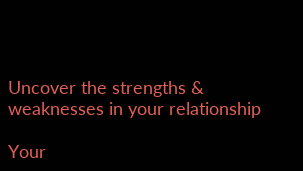Uncover the strengths & weaknesses in your relationship

Your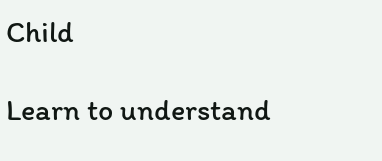Child

Learn to understand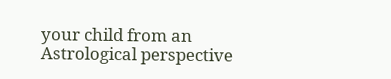your child from an Astrological perspective